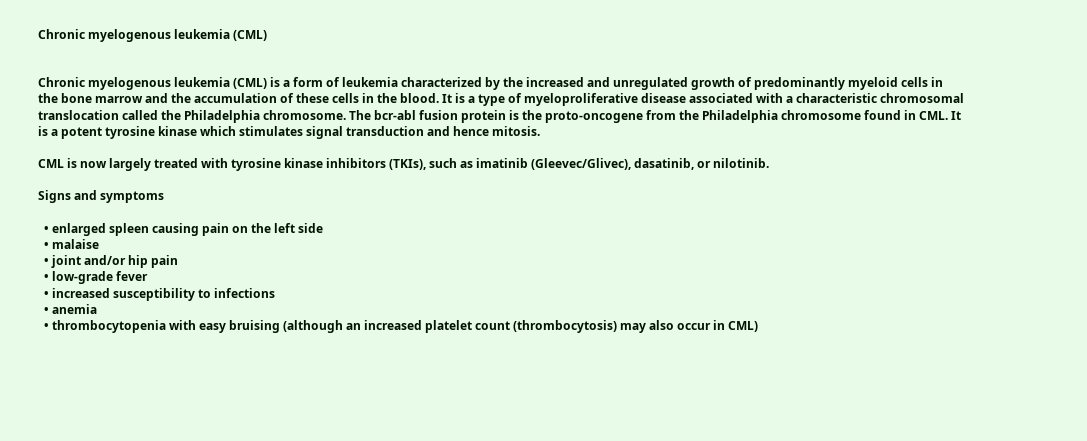Chronic myelogenous leukemia (CML)


Chronic myelogenous leukemia (CML) is a form of leukemia characterized by the increased and unregulated growth of predominantly myeloid cells in the bone marrow and the accumulation of these cells in the blood. It is a type of myeloproliferative disease associated with a characteristic chromosomal translocation called the Philadelphia chromosome. The bcr-abl fusion protein is the proto-oncogene from the Philadelphia chromosome found in CML. It is a potent tyrosine kinase which stimulates signal transduction and hence mitosis.

CML is now largely treated with tyrosine kinase inhibitors (TKIs), such as imatinib (Gleevec/Glivec), dasatinib, or nilotinib.

Signs and symptoms

  • enlarged spleen causing pain on the left side
  • malaise
  • joint and/or hip pain
  • low-grade fever
  • increased susceptibility to infections
  • anemia
  • thrombocytopenia with easy bruising (although an increased platelet count (thrombocytosis) may also occur in CML)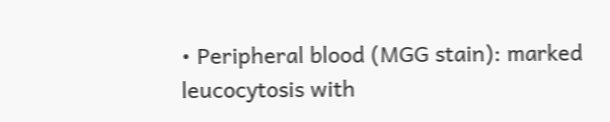• Peripheral blood (MGG stain): marked leucocytosis with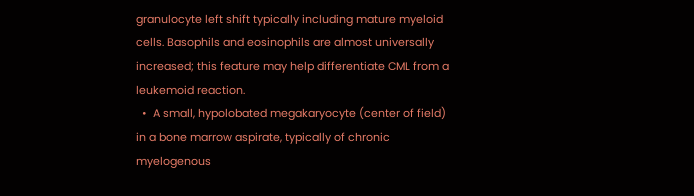granulocyte left shift typically including mature myeloid cells. Basophils and eosinophils are almost universally increased; this feature may help differentiate CML from a leukemoid reaction.
  •  A small, hypolobated megakaryocyte (center of field) in a bone marrow aspirate, typically of chronic myelogenous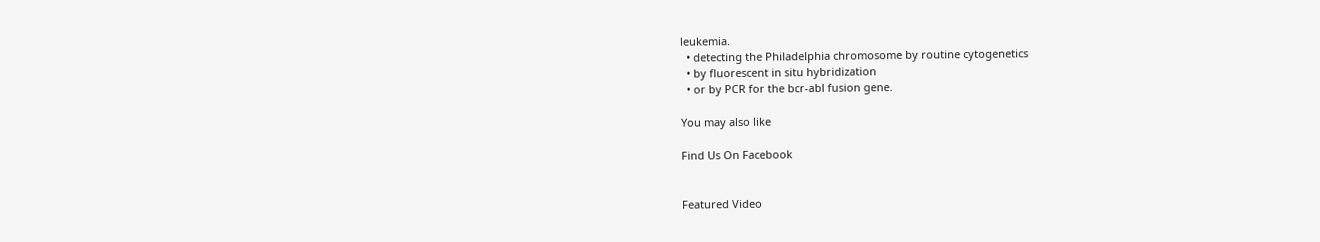leukemia.
  • detecting the Philadelphia chromosome by routine cytogenetics
  • by fluorescent in situ hybridization
  • or by PCR for the bcr-abl fusion gene.

You may also like

Find Us On Facebook


Featured Video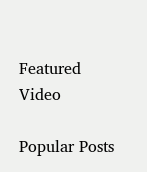Featured Video

Popular Posts